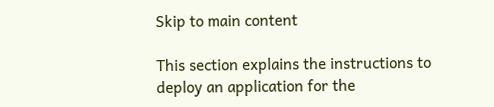Skip to main content

This section explains the instructions to deploy an application for the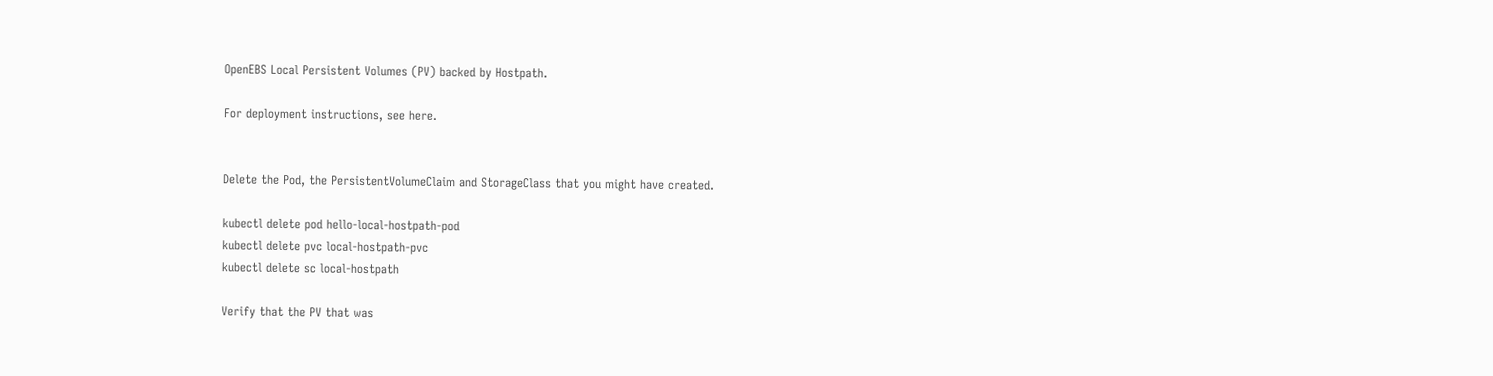OpenEBS Local Persistent Volumes (PV) backed by Hostpath.

For deployment instructions, see here.


Delete the Pod, the PersistentVolumeClaim and StorageClass that you might have created.

kubectl delete pod hello-local-hostpath-pod
kubectl delete pvc local-hostpath-pvc
kubectl delete sc local-hostpath

Verify that the PV that was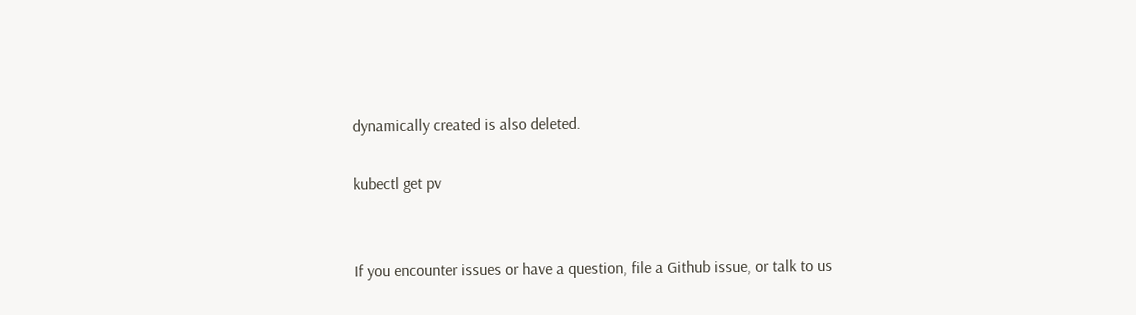dynamically created is also deleted.

kubectl get pv


If you encounter issues or have a question, file a Github issue, or talk to us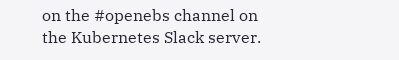on the #openebs channel on the Kubernetes Slack server.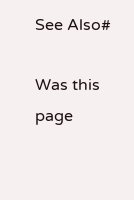See Also#

Was this page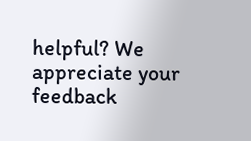helpful? We appreciate your feedback